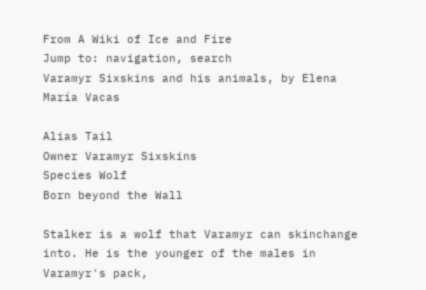From A Wiki of Ice and Fire
Jump to: navigation, search
Varamyr Sixskins and his animals, by Elena María Vacas

Alias Tail
Owner Varamyr Sixskins
Species Wolf
Born beyond the Wall

Stalker is a wolf that Varamyr can skinchange into. He is the younger of the males in Varamyr's pack,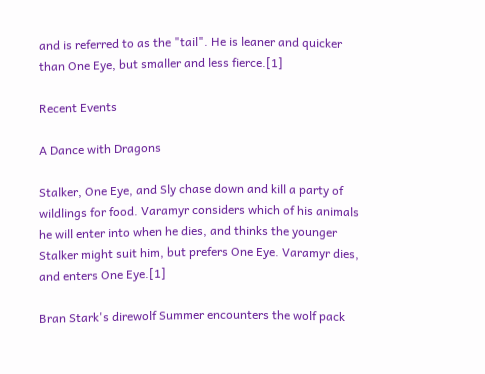and is referred to as the "tail". He is leaner and quicker than One Eye, but smaller and less fierce.[1]

Recent Events

A Dance with Dragons

Stalker, One Eye, and Sly chase down and kill a party of wildlings for food. Varamyr considers which of his animals he will enter into when he dies, and thinks the younger Stalker might suit him, but prefers One Eye. Varamyr dies, and enters One Eye.[1]

Bran Stark's direwolf Summer encounters the wolf pack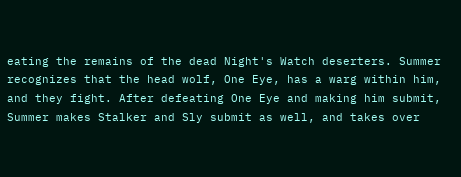eating the remains of the dead Night's Watch deserters. Summer recognizes that the head wolf, One Eye, has a warg within him, and they fight. After defeating One Eye and making him submit, Summer makes Stalker and Sly submit as well, and takes over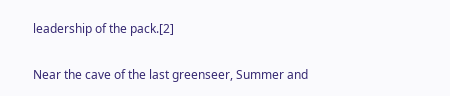leadership of the pack.[2]

Near the cave of the last greenseer, Summer and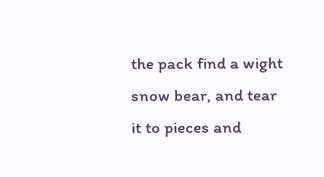the pack find a wight snow bear, and tear it to pieces and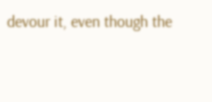devour it, even though the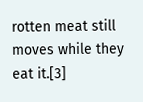rotten meat still moves while they eat it.[3]